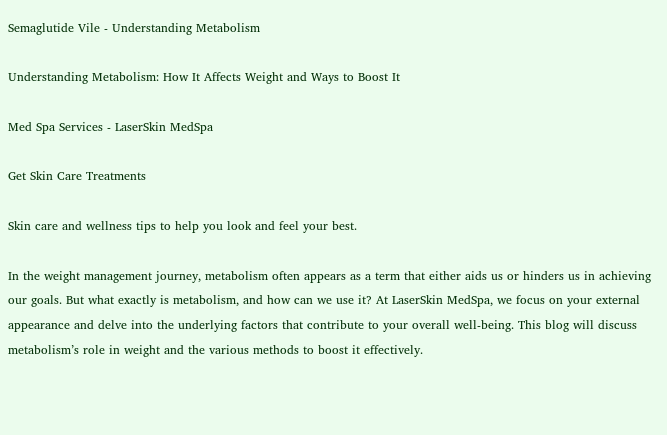Semaglutide Vile - Understanding Metabolism

Understanding Metabolism: How It Affects Weight and Ways to Boost It

Med Spa Services - LaserSkin MedSpa

Get Skin Care Treatments

Skin care and wellness tips to help you look and feel your best.

In the weight management journey, metabolism often appears as a term that either aids us or hinders us in achieving our goals. But what exactly is metabolism, and how can we use it? At LaserSkin MedSpa, we focus on your external appearance and delve into the underlying factors that contribute to your overall well-being. This blog will discuss metabolism’s role in weight and the various methods to boost it effectively.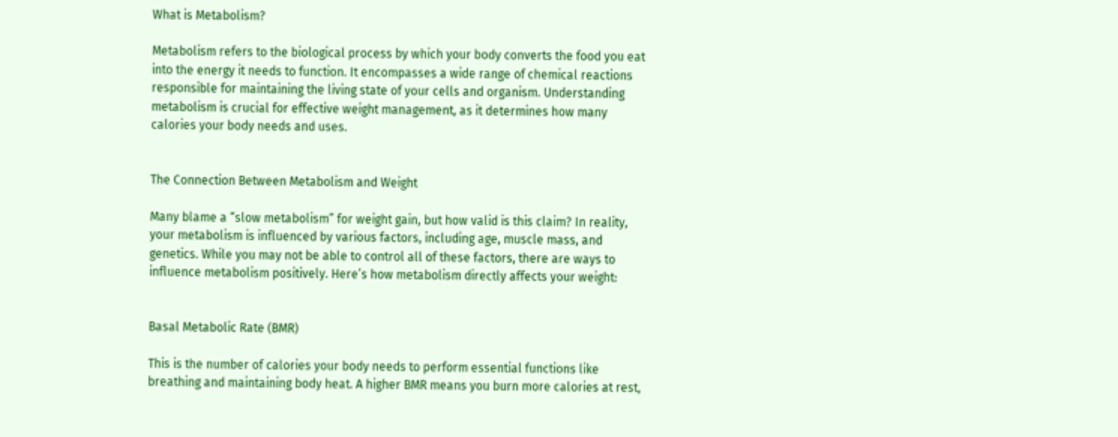What is Metabolism?

Metabolism refers to the biological process by which your body converts the food you eat into the energy it needs to function. It encompasses a wide range of chemical reactions responsible for maintaining the living state of your cells and organism. Understanding metabolism is crucial for effective weight management, as it determines how many calories your body needs and uses.


The Connection Between Metabolism and Weight

Many blame a “slow metabolism” for weight gain, but how valid is this claim? In reality, your metabolism is influenced by various factors, including age, muscle mass, and genetics. While you may not be able to control all of these factors, there are ways to influence metabolism positively. Here’s how metabolism directly affects your weight:


Basal Metabolic Rate (BMR)

This is the number of calories your body needs to perform essential functions like breathing and maintaining body heat. A higher BMR means you burn more calories at rest,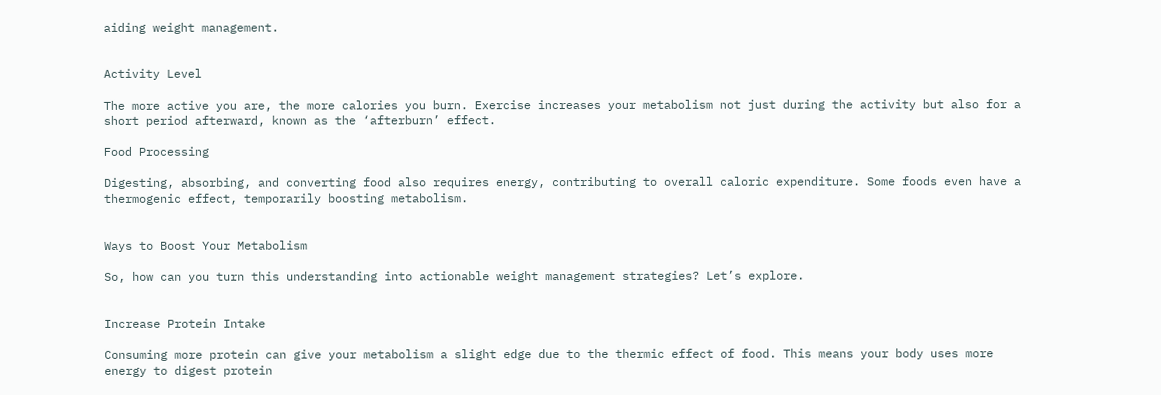aiding weight management.


Activity Level

The more active you are, the more calories you burn. Exercise increases your metabolism not just during the activity but also for a short period afterward, known as the ‘afterburn’ effect.

Food Processing

Digesting, absorbing, and converting food also requires energy, contributing to overall caloric expenditure. Some foods even have a thermogenic effect, temporarily boosting metabolism.


Ways to Boost Your Metabolism

So, how can you turn this understanding into actionable weight management strategies? Let’s explore.


Increase Protein Intake

Consuming more protein can give your metabolism a slight edge due to the thermic effect of food. This means your body uses more energy to digest protein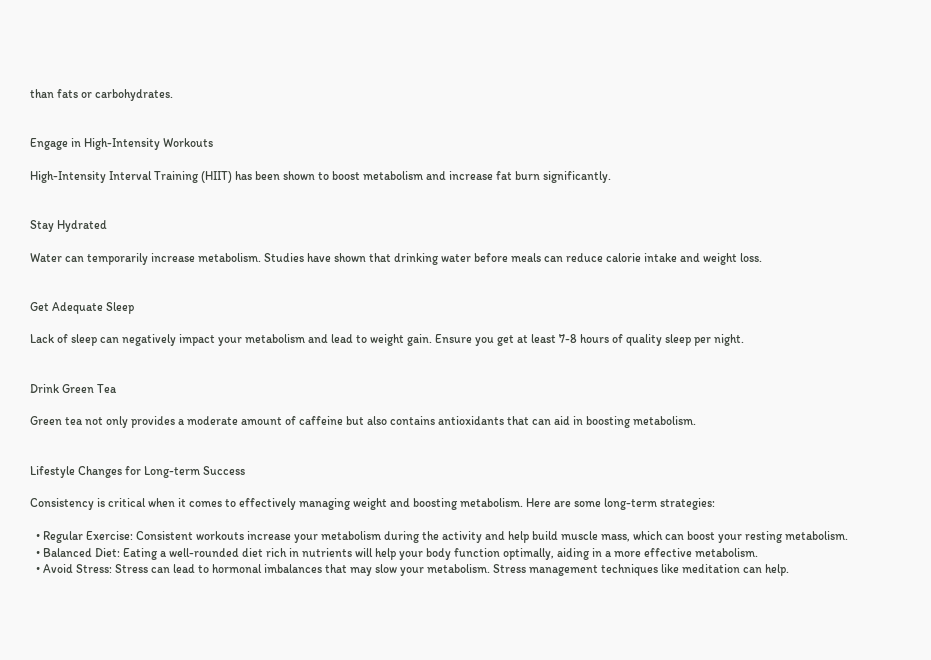than fats or carbohydrates.


Engage in High-Intensity Workouts

High-Intensity Interval Training (HIIT) has been shown to boost metabolism and increase fat burn significantly.


Stay Hydrated

Water can temporarily increase metabolism. Studies have shown that drinking water before meals can reduce calorie intake and weight loss.


Get Adequate Sleep

Lack of sleep can negatively impact your metabolism and lead to weight gain. Ensure you get at least 7-8 hours of quality sleep per night.


Drink Green Tea

Green tea not only provides a moderate amount of caffeine but also contains antioxidants that can aid in boosting metabolism.


Lifestyle Changes for Long-term Success

Consistency is critical when it comes to effectively managing weight and boosting metabolism. Here are some long-term strategies:

  • Regular Exercise: Consistent workouts increase your metabolism during the activity and help build muscle mass, which can boost your resting metabolism.
  • Balanced Diet: Eating a well-rounded diet rich in nutrients will help your body function optimally, aiding in a more effective metabolism.
  • Avoid Stress: Stress can lead to hormonal imbalances that may slow your metabolism. Stress management techniques like meditation can help.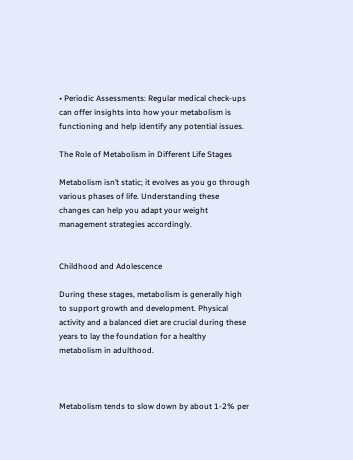• Periodic Assessments: Regular medical check-ups can offer insights into how your metabolism is functioning and help identify any potential issues.

The Role of Metabolism in Different Life Stages

Metabolism isn’t static; it evolves as you go through various phases of life. Understanding these changes can help you adapt your weight management strategies accordingly.


Childhood and Adolescence

During these stages, metabolism is generally high to support growth and development. Physical activity and a balanced diet are crucial during these years to lay the foundation for a healthy metabolism in adulthood.



Metabolism tends to slow down by about 1-2% per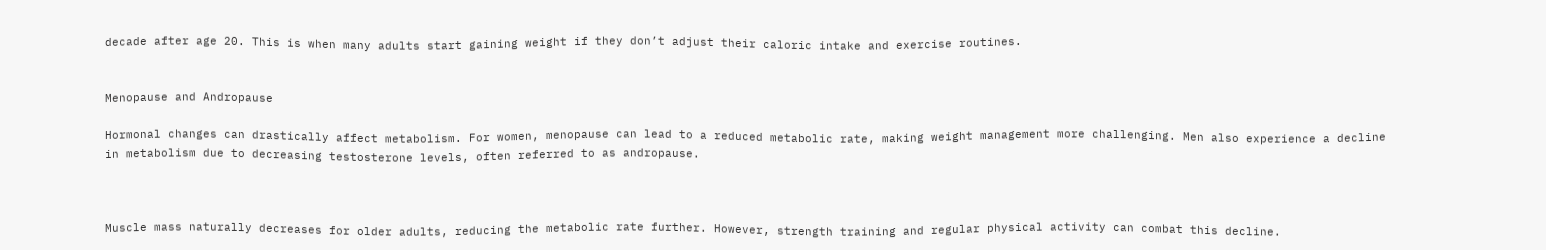decade after age 20. This is when many adults start gaining weight if they don’t adjust their caloric intake and exercise routines.


Menopause and Andropause

Hormonal changes can drastically affect metabolism. For women, menopause can lead to a reduced metabolic rate, making weight management more challenging. Men also experience a decline in metabolism due to decreasing testosterone levels, often referred to as andropause.



Muscle mass naturally decreases for older adults, reducing the metabolic rate further. However, strength training and regular physical activity can combat this decline.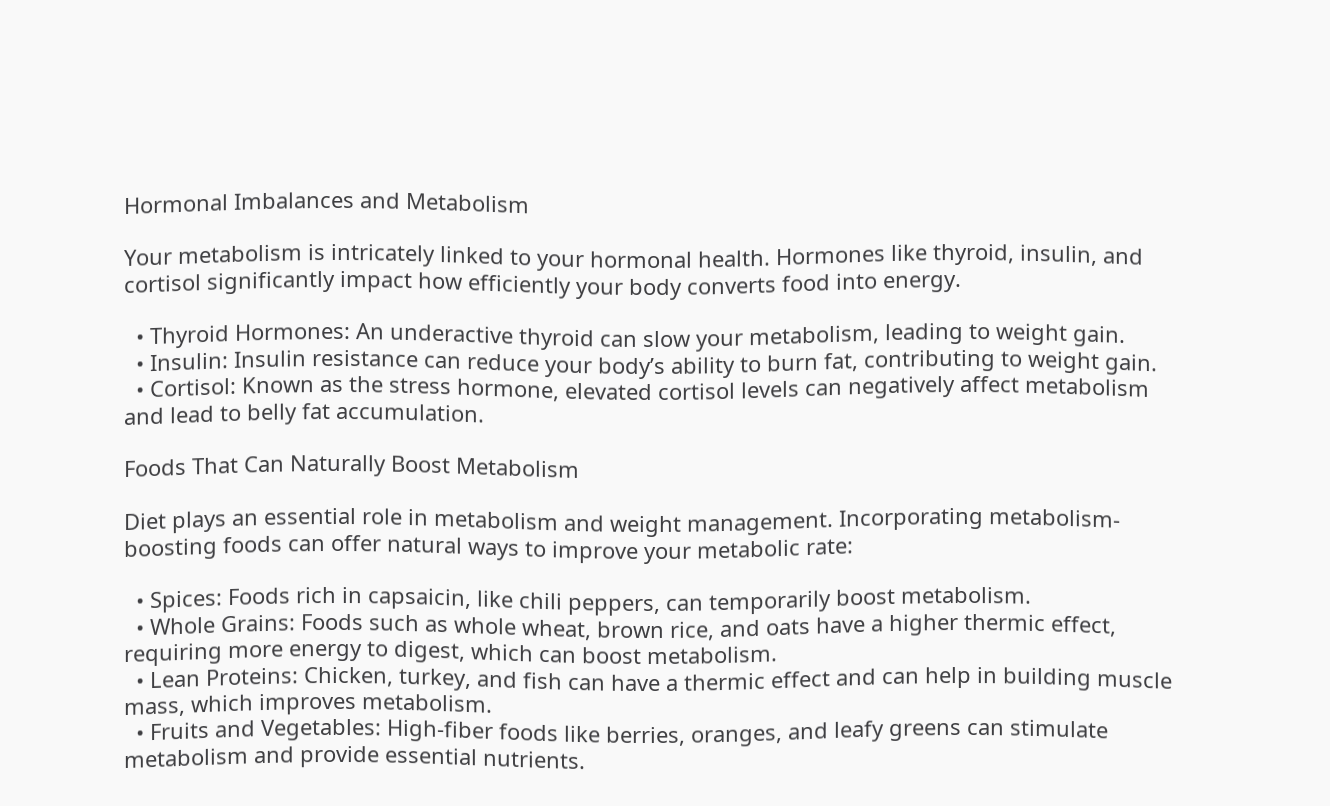Hormonal Imbalances and Metabolism

Your metabolism is intricately linked to your hormonal health. Hormones like thyroid, insulin, and cortisol significantly impact how efficiently your body converts food into energy.

  • Thyroid Hormones: An underactive thyroid can slow your metabolism, leading to weight gain.
  • Insulin: Insulin resistance can reduce your body’s ability to burn fat, contributing to weight gain.
  • Cortisol: Known as the stress hormone, elevated cortisol levels can negatively affect metabolism and lead to belly fat accumulation.

Foods That Can Naturally Boost Metabolism

Diet plays an essential role in metabolism and weight management. Incorporating metabolism-boosting foods can offer natural ways to improve your metabolic rate:

  • Spices: Foods rich in capsaicin, like chili peppers, can temporarily boost metabolism.
  • Whole Grains: Foods such as whole wheat, brown rice, and oats have a higher thermic effect, requiring more energy to digest, which can boost metabolism.
  • Lean Proteins: Chicken, turkey, and fish can have a thermic effect and can help in building muscle mass, which improves metabolism.
  • Fruits and Vegetables: High-fiber foods like berries, oranges, and leafy greens can stimulate metabolism and provide essential nutrients.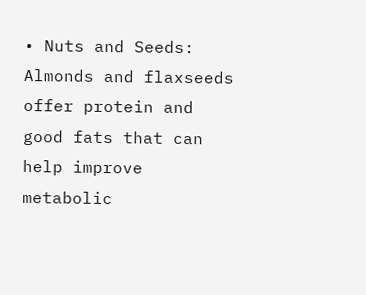• Nuts and Seeds: Almonds and flaxseeds offer protein and good fats that can help improve metabolic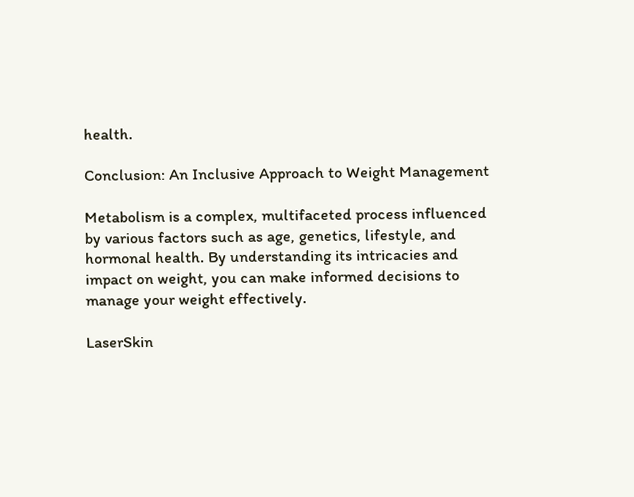health.

Conclusion: An Inclusive Approach to Weight Management

Metabolism is a complex, multifaceted process influenced by various factors such as age, genetics, lifestyle, and hormonal health. By understanding its intricacies and impact on weight, you can make informed decisions to manage your weight effectively.

LaserSkin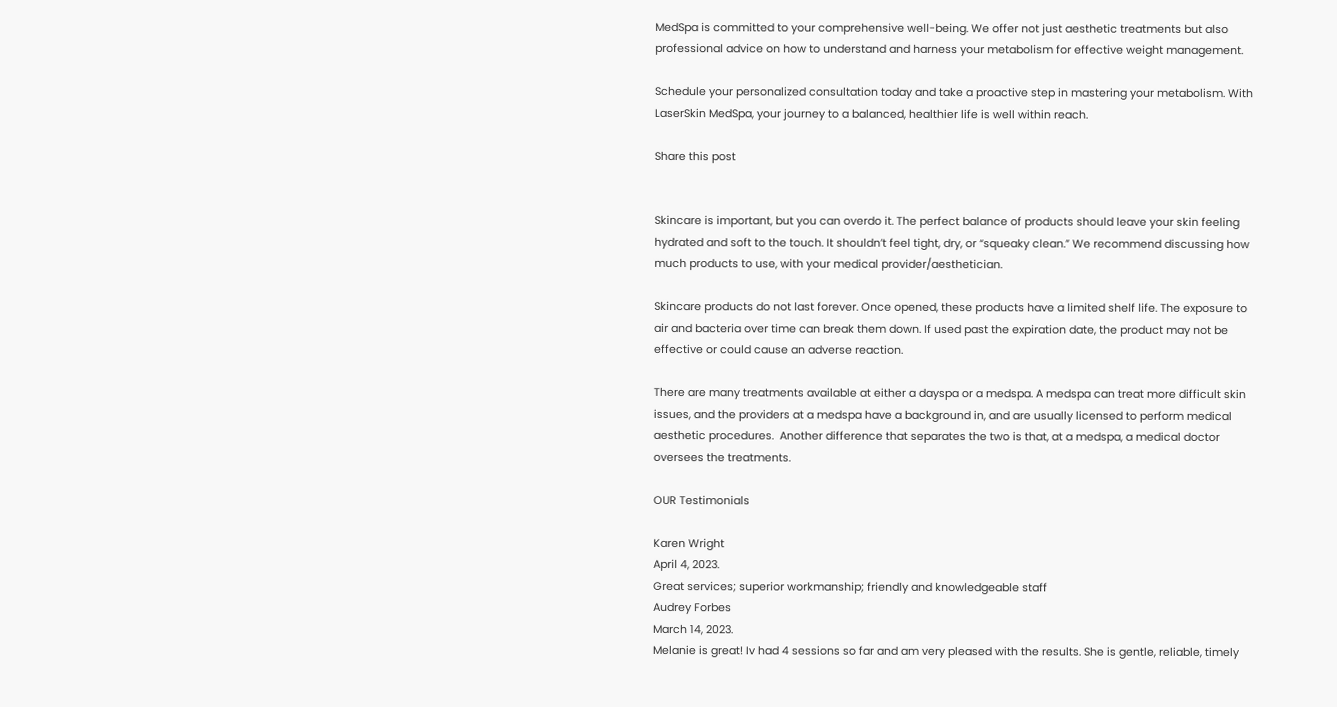MedSpa is committed to your comprehensive well-being. We offer not just aesthetic treatments but also professional advice on how to understand and harness your metabolism for effective weight management.

Schedule your personalized consultation today and take a proactive step in mastering your metabolism. With LaserSkin MedSpa, your journey to a balanced, healthier life is well within reach.

Share this post


Skincare is important, but you can overdo it. The perfect balance of products should leave your skin feeling hydrated and soft to the touch. It shouldn’t feel tight, dry, or “squeaky clean.” We recommend discussing how much products to use, with your medical provider/aesthetician.

Skincare products do not last forever. Once opened, these products have a limited shelf life. The exposure to air and bacteria over time can break them down. If used past the expiration date, the product may not be effective or could cause an adverse reaction.

There are many treatments available at either a dayspa or a medspa. A medspa can treat more difficult skin issues, and the providers at a medspa have a background in, and are usually licensed to perform medical aesthetic procedures.  Another difference that separates the two is that, at a medspa, a medical doctor oversees the treatments.

OUR Testimonials

Karen Wright
April 4, 2023.
Great services; superior workmanship; friendly and knowledgeable staff
Audrey Forbes
March 14, 2023.
Melanie is great! Iv had 4 sessions so far and am very pleased with the results. She is gentle, reliable, timely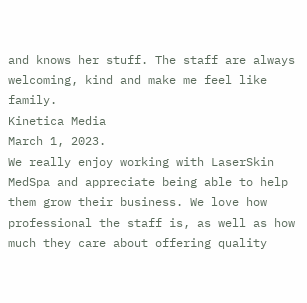and knows her stuff. The staff are always welcoming, kind and make me feel like family.
Kinetica Media
March 1, 2023.
We really enjoy working with LaserSkin MedSpa and appreciate being able to help them grow their business. We love how professional the staff is, as well as how much they care about offering quality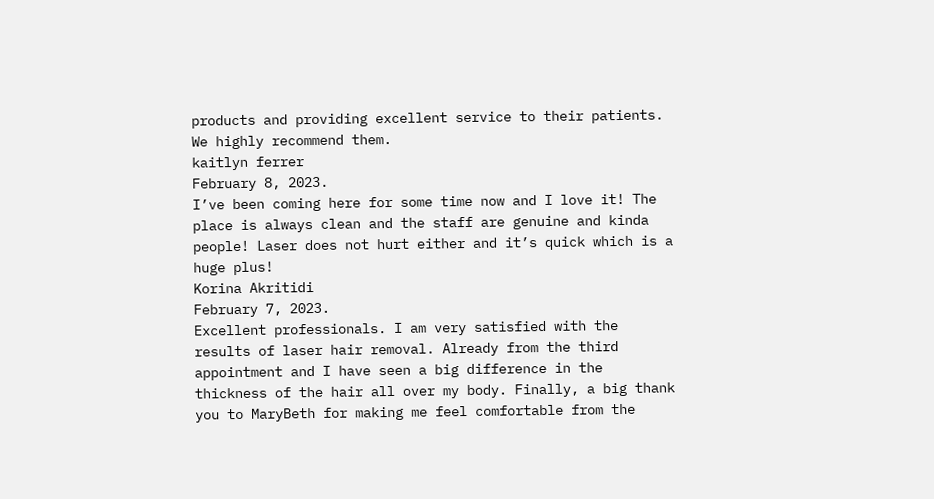products and providing excellent service to their patients. We highly recommend them.
kaitlyn ferrer
February 8, 2023.
I’ve been coming here for some time now and I love it! The place is always clean and the staff are genuine and kinda people! Laser does not hurt either and it’s quick which is a huge plus!
Korina Akritidi
February 7, 2023.
Excellent professionals. I am very satisfied with the results of laser hair removal. Already from the third appointment and I have seen a big difference in the thickness of the hair all over my body. Finally, a big thank you to MaryBeth for making me feel comfortable from the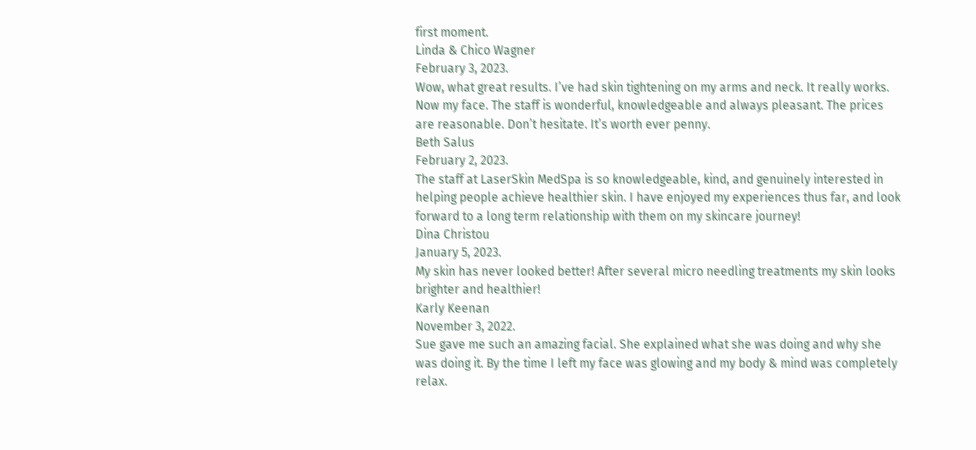first moment.
Linda & Chico Wagner
February 3, 2023.
Wow, what great results. I’ve had skin tightening on my arms and neck. It really works. Now my face. The staff is wonderful, knowledgeable and always pleasant. The prices are reasonable. Don’t hesitate. It’s worth ever penny.
Beth Salus
February 2, 2023.
The staff at LaserSkin MedSpa is so knowledgeable, kind, and genuinely interested in helping people achieve healthier skin. I have enjoyed my experiences thus far, and look forward to a long term relationship with them on my skincare journey!
Dina Christou
January 5, 2023.
My skin has never looked better! After several micro needling treatments my skin looks brighter and healthier!
Karly Keenan
November 3, 2022.
Sue gave me such an amazing facial. She explained what she was doing and why she was doing it. By the time I left my face was glowing and my body & mind was completely relax.